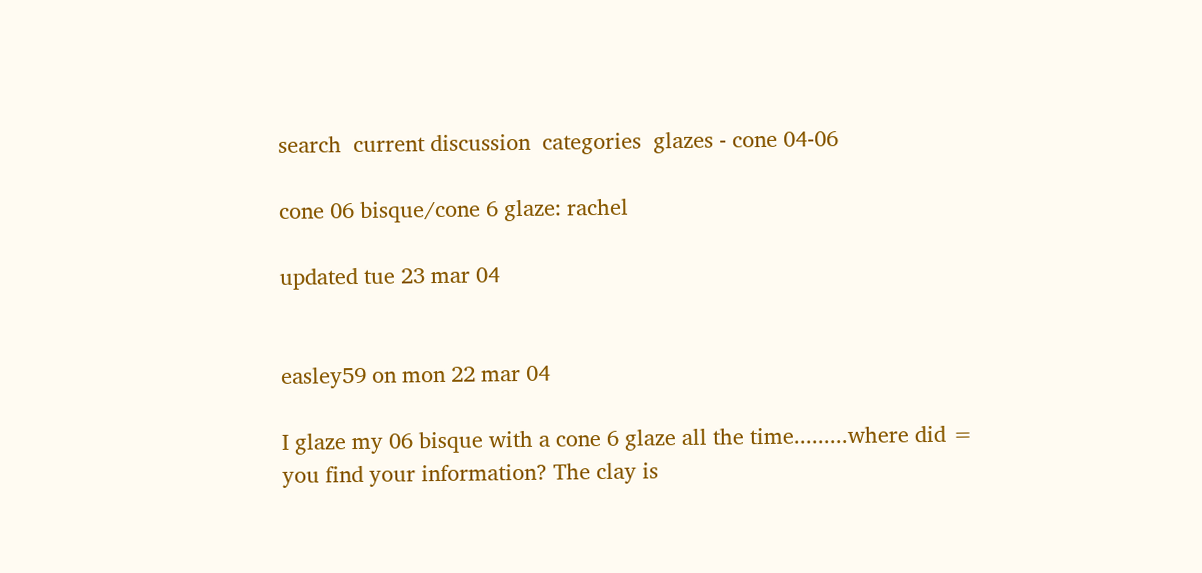search  current discussion  categories  glazes - cone 04-06

cone 06 bisque/cone 6 glaze: rachel

updated tue 23 mar 04


easley59 on mon 22 mar 04

I glaze my 06 bisque with a cone 6 glaze all the time.........where did =
you find your information? The clay is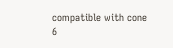compatible with cone 6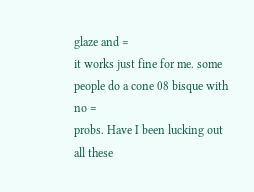glaze and =
it works just fine for me. some people do a cone 08 bisque with no =
probs. Have I been lucking out all these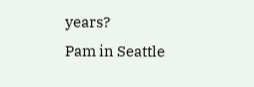years?
Pam in Seattle